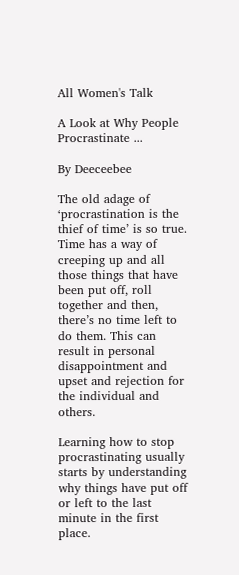All Women's Talk

A Look at Why People Procrastinate ...

By Deeceebee

The old adage of ‘procrastination is the thief of time’ is so true. Time has a way of creeping up and all those things that have been put off, roll together and then, there’s no time left to do them. This can result in personal disappointment and upset and rejection for the individual and others.

Learning how to stop procrastinating usually starts by understanding why things have put off or left to the last minute in the first place.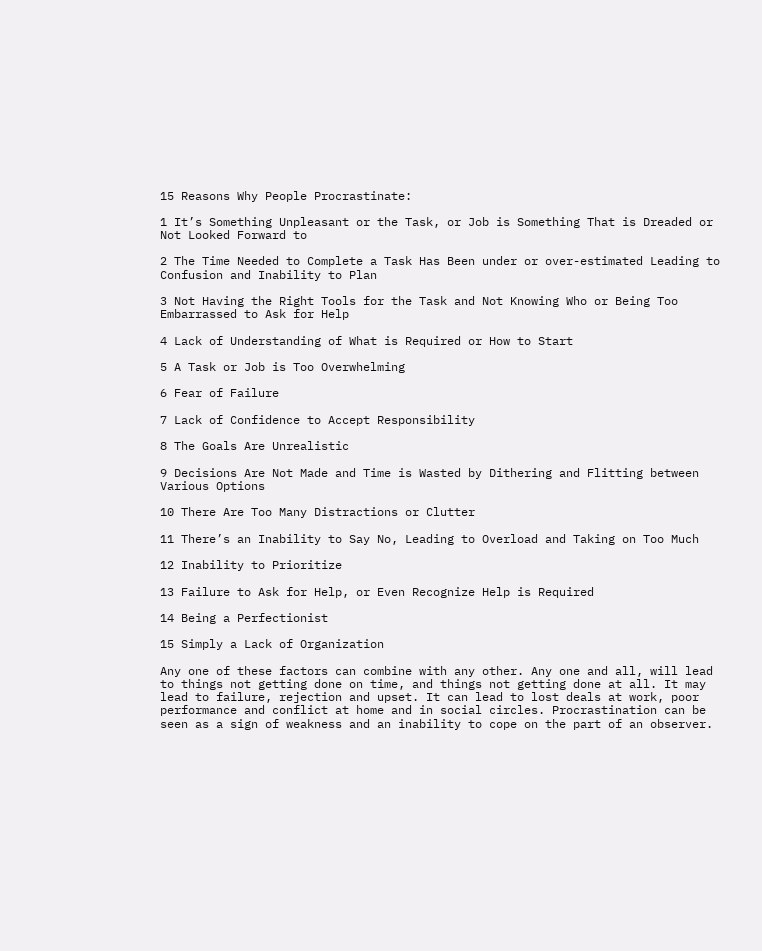15 Reasons Why People Procrastinate:

1 It’s Something Unpleasant or the Task, or Job is Something That is Dreaded or Not Looked Forward to

2 The Time Needed to Complete a Task Has Been under or over-estimated Leading to Confusion and Inability to Plan

3 Not Having the Right Tools for the Task and Not Knowing Who or Being Too Embarrassed to Ask for Help

4 Lack of Understanding of What is Required or How to Start

5 A Task or Job is Too Overwhelming

6 Fear of Failure

7 Lack of Confidence to Accept Responsibility

8 The Goals Are Unrealistic

9 Decisions Are Not Made and Time is Wasted by Dithering and Flitting between Various Options

10 There Are Too Many Distractions or Clutter

11 There’s an Inability to Say No, Leading to Overload and Taking on Too Much

12 Inability to Prioritize

13 Failure to Ask for Help, or Even Recognize Help is Required

14 Being a Perfectionist

15 Simply a Lack of Organization

Any one of these factors can combine with any other. Any one and all, will lead to things not getting done on time, and things not getting done at all. It may lead to failure, rejection and upset. It can lead to lost deals at work, poor performance and conflict at home and in social circles. Procrastination can be seen as a sign of weakness and an inability to cope on the part of an observer.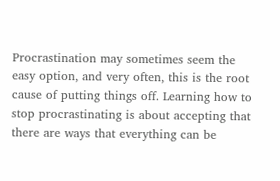Procrastination may sometimes seem the easy option, and very often, this is the root cause of putting things off. Learning how to stop procrastinating is about accepting that there are ways that everything can be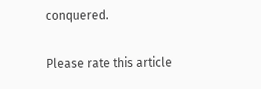conquered.

Please rate this article